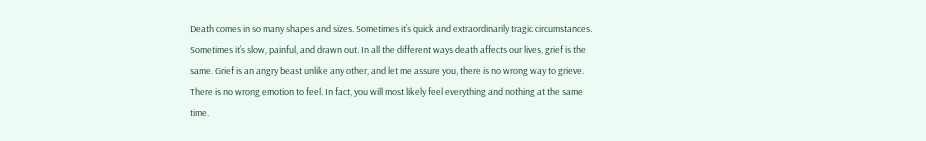Death comes in so many shapes and sizes. Sometimes it’s quick and extraordinarily tragic circumstances. Sometimes it’s slow, painful, and drawn out. In all the different ways death affects our lives, grief is the same. Grief is an angry beast unlike any other, and let me assure you, there is no wrong way to grieve. There is no wrong emotion to feel. In fact, you will most likely feel everything and nothing at the same time.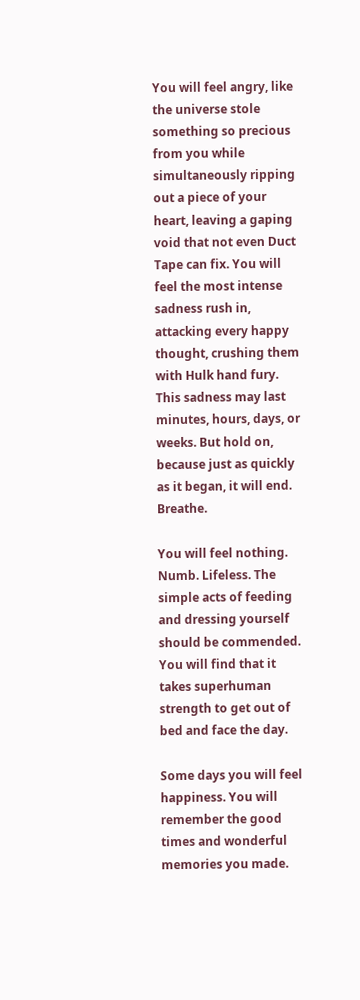You will feel angry, like the universe stole something so precious from you while simultaneously ripping out a piece of your heart, leaving a gaping void that not even Duct Tape can fix. You will feel the most intense sadness rush in, attacking every happy thought, crushing them with Hulk hand fury. This sadness may last minutes, hours, days, or weeks. But hold on, because just as quickly as it began, it will end. Breathe.

You will feel nothing. Numb. Lifeless. The simple acts of feeding and dressing yourself should be commended. You will find that it takes superhuman strength to get out of bed and face the day.

Some days you will feel happiness. You will remember the good times and wonderful memories you made.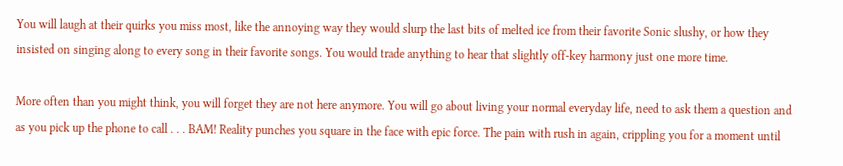You will laugh at their quirks you miss most, like the annoying way they would slurp the last bits of melted ice from their favorite Sonic slushy, or how they insisted on singing along to every song in their favorite songs. You would trade anything to hear that slightly off-key harmony just one more time.

More often than you might think, you will forget they are not here anymore. You will go about living your normal everyday life, need to ask them a question and as you pick up the phone to call . . . BAM! Reality punches you square in the face with epic force. The pain with rush in again, crippling you for a moment until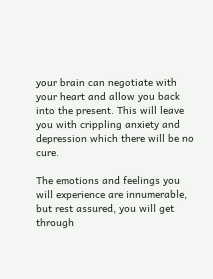your brain can negotiate with your heart and allow you back into the present. This will leave you with crippling anxiety and depression which there will be no cure.

The emotions and feelings you will experience are innumerable, but rest assured, you will get through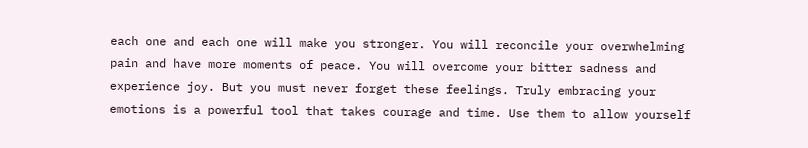each one and each one will make you stronger. You will reconcile your overwhelming pain and have more moments of peace. You will overcome your bitter sadness and experience joy. But you must never forget these feelings. Truly embracing your emotions is a powerful tool that takes courage and time. Use them to allow yourself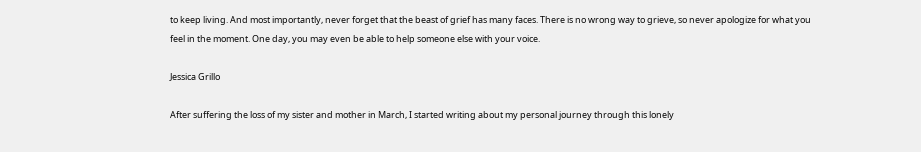to keep living. And most importantly, never forget that the beast of grief has many faces. There is no wrong way to grieve, so never apologize for what you feel in the moment. One day, you may even be able to help someone else with your voice.

Jessica Grillo

After suffering the loss of my sister and mother in March, I started writing about my personal journey through this lonely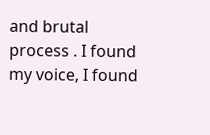and brutal process . I found my voice, I found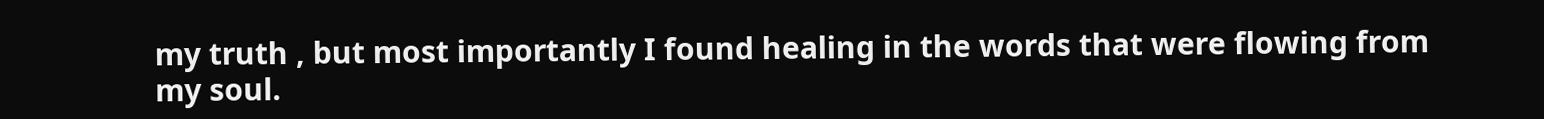my truth , but most importantly I found healing in the words that were flowing from my soul.